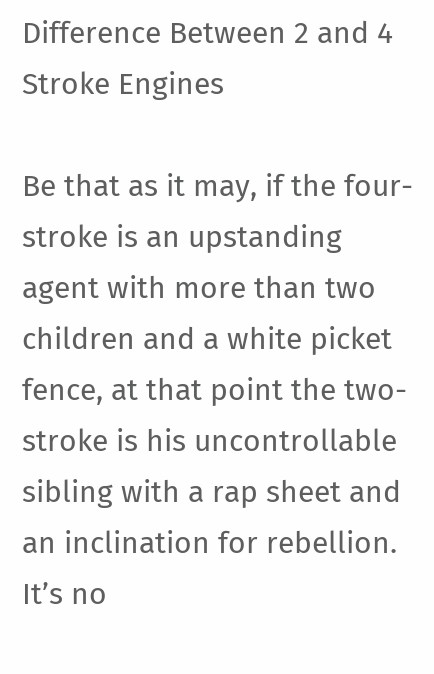Difference Between 2 and 4 Stroke Engines

Be that as it may, if the four-stroke is an upstanding agent with more than two children and a white picket fence, at that point the two-stroke is his uncontrollable sibling with a rap sheet and an inclination for rebellion. It’s no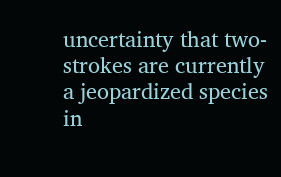uncertainty that two-strokes are currently a jeopardized species in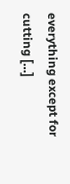everything except for cutting […]